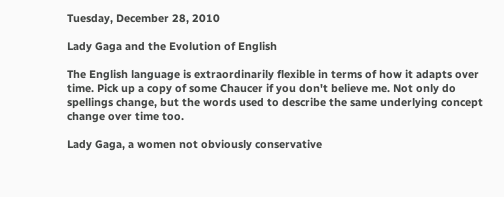Tuesday, December 28, 2010

Lady Gaga and the Evolution of English

The English language is extraordinarily flexible in terms of how it adapts over time. Pick up a copy of some Chaucer if you don't believe me. Not only do spellings change, but the words used to describe the same underlying concept change over time too.

Lady Gaga, a women not obviously conservative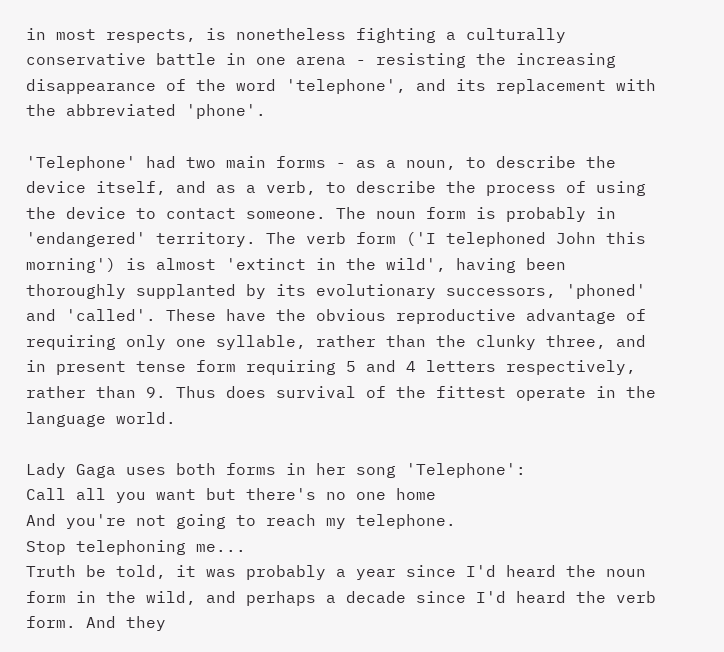in most respects, is nonetheless fighting a culturally conservative battle in one arena - resisting the increasing disappearance of the word 'telephone', and its replacement with the abbreviated 'phone'.

'Telephone' had two main forms - as a noun, to describe the device itself, and as a verb, to describe the process of using the device to contact someone. The noun form is probably in 'endangered' territory. The verb form ('I telephoned John this morning') is almost 'extinct in the wild', having been thoroughly supplanted by its evolutionary successors, 'phoned' and 'called'. These have the obvious reproductive advantage of requiring only one syllable, rather than the clunky three, and in present tense form requiring 5 and 4 letters respectively, rather than 9. Thus does survival of the fittest operate in the language world.

Lady Gaga uses both forms in her song 'Telephone':
Call all you want but there's no one home
And you're not going to reach my telephone.
Stop telephoning me...
Truth be told, it was probably a year since I'd heard the noun form in the wild, and perhaps a decade since I'd heard the verb form. And they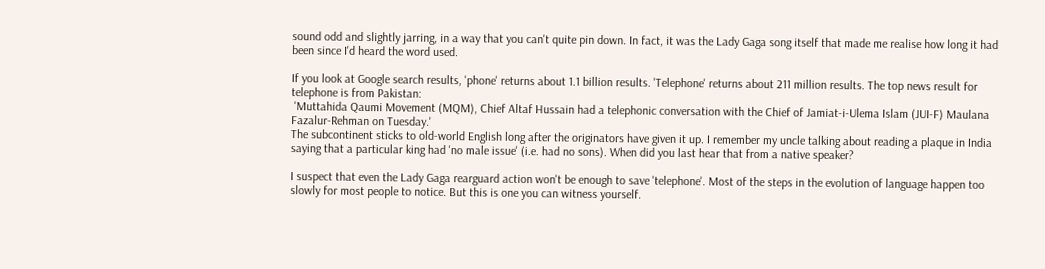sound odd and slightly jarring, in a way that you can't quite pin down. In fact, it was the Lady Gaga song itself that made me realise how long it had been since I'd heard the word used.

If you look at Google search results, 'phone' returns about 1.1 billion results. 'Telephone' returns about 211 million results. The top news result for telephone is from Pakistan:
 'Muttahida Qaumi Movement (MQM), Chief Altaf Hussain had a telephonic conversation with the Chief of Jamiat-i-Ulema Islam (JUI-F) Maulana Fazalur-Rehman on Tuesday.'
The subcontinent sticks to old-world English long after the originators have given it up. I remember my uncle talking about reading a plaque in India saying that a particular king had 'no male issue' (i.e. had no sons). When did you last hear that from a native speaker?

I suspect that even the Lady Gaga rearguard action won't be enough to save 'telephone'. Most of the steps in the evolution of language happen too slowly for most people to notice. But this is one you can witness yourself.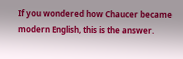If you wondered how Chaucer became modern English, this is the answer.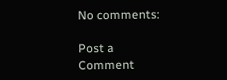No comments:

Post a Comment